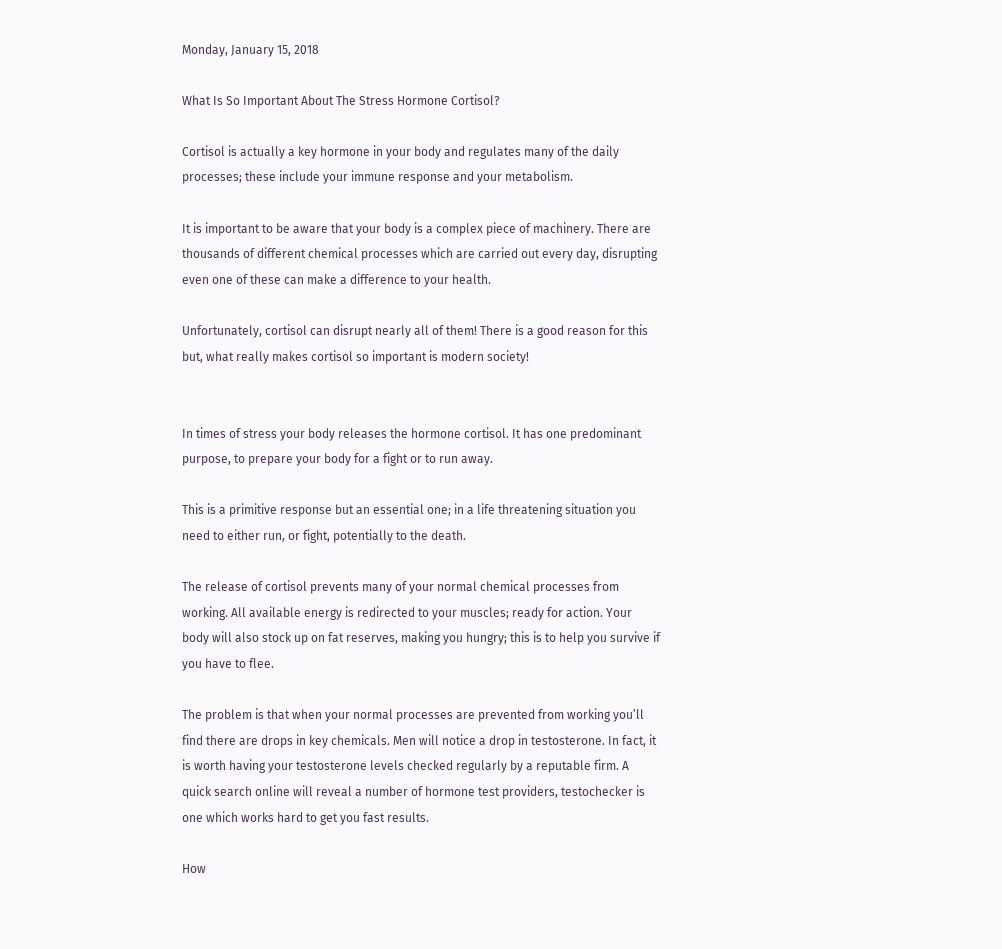Monday, January 15, 2018

What Is So Important About The Stress Hormone Cortisol?

Cortisol is actually a key hormone in your body and regulates many of the daily processes; these include your immune response and your metabolism.

It is important to be aware that your body is a complex piece of machinery. There are thousands of different chemical processes which are carried out every day, disrupting even one of these can make a difference to your health.

Unfortunately, cortisol can disrupt nearly all of them! There is a good reason for this but, what really makes cortisol so important is modern society!


In times of stress your body releases the hormone cortisol. It has one predominant purpose, to prepare your body for a fight or to run away.

This is a primitive response but an essential one; in a life threatening situation you need to either run, or fight, potentially to the death.

The release of cortisol prevents many of your normal chemical processes from working. All available energy is redirected to your muscles; ready for action. Your body will also stock up on fat reserves, making you hungry; this is to help you survive if you have to flee.

The problem is that when your normal processes are prevented from working you’ll find there are drops in key chemicals. Men will notice a drop in testosterone. In fact, it is worth having your testosterone levels checked regularly by a reputable firm. A quick search online will reveal a number of hormone test providers, testochecker is one which works hard to get you fast results.

How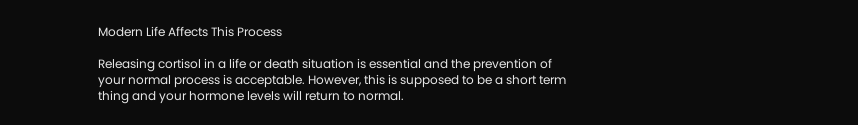Modern Life Affects This Process

Releasing cortisol in a life or death situation is essential and the prevention of your normal process is acceptable. However, this is supposed to be a short term thing and your hormone levels will return to normal.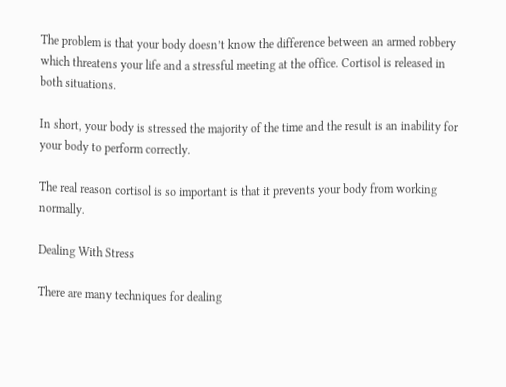The problem is that your body doesn’t know the difference between an armed robbery which threatens your life and a stressful meeting at the office. Cortisol is released in both situations.

In short, your body is stressed the majority of the time and the result is an inability for your body to perform correctly.

The real reason cortisol is so important is that it prevents your body from working normally.

Dealing With Stress

There are many techniques for dealing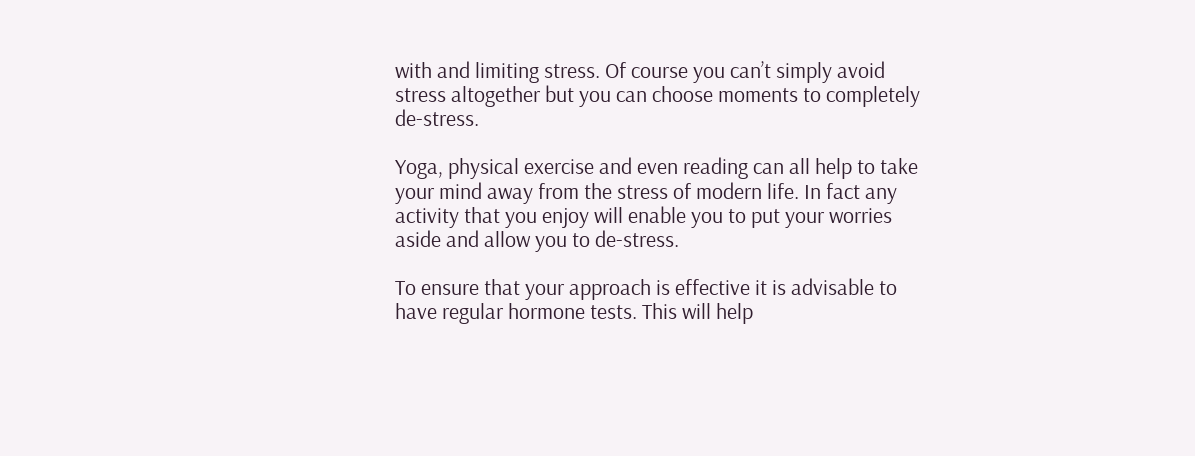with and limiting stress. Of course you can’t simply avoid stress altogether but you can choose moments to completely de-stress.

Yoga, physical exercise and even reading can all help to take your mind away from the stress of modern life. In fact any activity that you enjoy will enable you to put your worries aside and allow you to de-stress.

To ensure that your approach is effective it is advisable to have regular hormone tests. This will help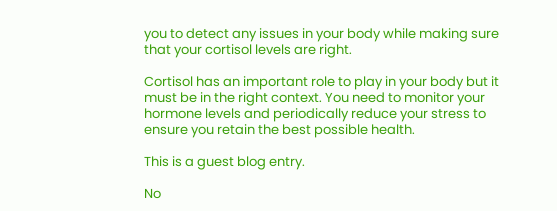you to detect any issues in your body while making sure that your cortisol levels are right.

Cortisol has an important role to play in your body but it must be in the right context. You need to monitor your hormone levels and periodically reduce your stress to ensure you retain the best possible health.

This is a guest blog entry.

No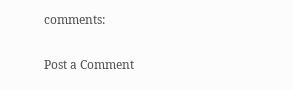comments:

Post a Comment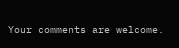Your comments are welcome.